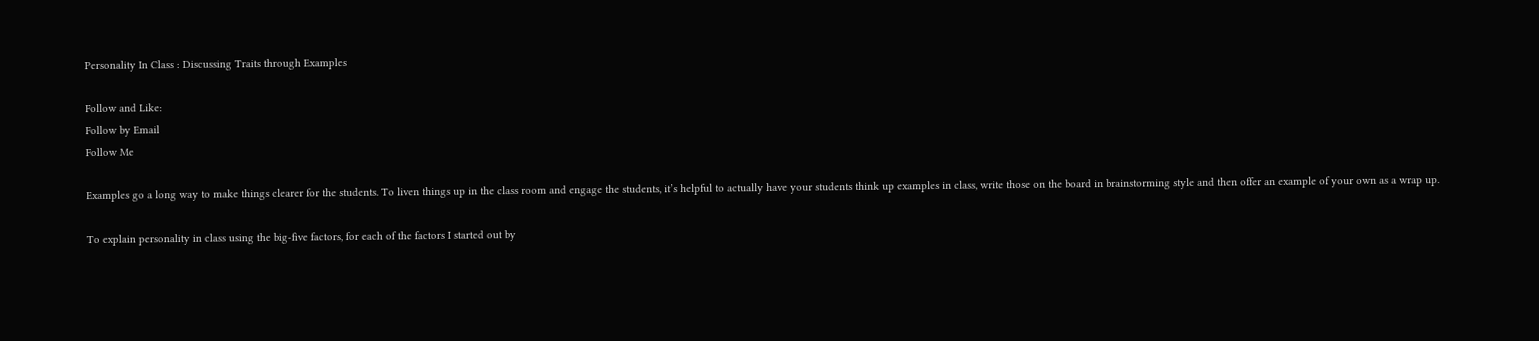Personality In Class : Discussing Traits through Examples

Follow and Like:
Follow by Email
Follow Me

Examples go a long way to make things clearer for the students. To liven things up in the class room and engage the students, it’s helpful to actually have your students think up examples in class, write those on the board in brainstorming style and then offer an example of your own as a wrap up.

To explain personality in class using the big-five factors, for each of the factors I started out by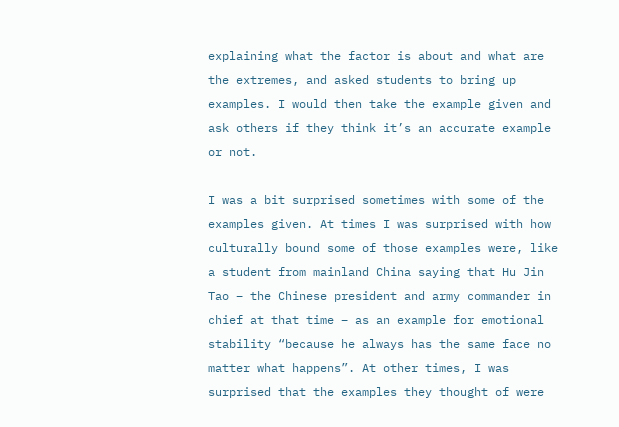explaining what the factor is about and what are the extremes, and asked students to bring up examples. I would then take the example given and ask others if they think it’s an accurate example or not.

I was a bit surprised sometimes with some of the examples given. At times I was surprised with how culturally bound some of those examples were, like a student from mainland China saying that Hu Jin Tao – the Chinese president and army commander in chief at that time – as an example for emotional stability “because he always has the same face no matter what happens”. At other times, I was surprised that the examples they thought of were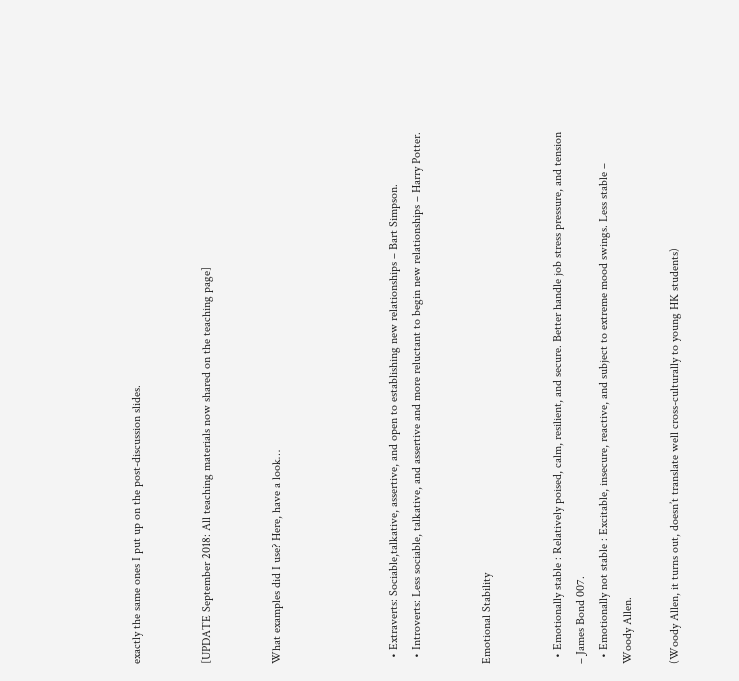exactly the same ones I put up on the post-discussion slides.


[UPDATE September 2018: All teaching materials now shared on the teaching page]


What examples did I use? Here, have a look…




  • Extraverts: Sociable,talkative, assertive, and open to establishing new relationships – Bart Simpson.
  • Introverts: Less sociable, talkative, and assertive and more reluctant to begin new relationships – Harry Potter.


Emotional Stability


  • Emotionally stable : Relatively poised, calm, resilient, and secure. Better handle job stress pressure, and tension – James Bond 007.
  • Emotionally not stable : Excitable, insecure, reactive, and subject to extreme mood swings. Less stable – Woody Allen.

(Woody Allen, it turns out, doesn’t translate well cross-culturally to young HK students)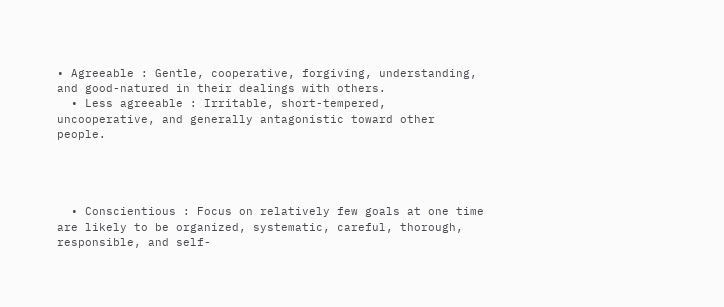• Agreeable : Gentle, cooperative, forgiving, understanding, and good-natured in their dealings with others.
  • Less agreeable : Irritable, short-tempered, uncooperative, and generally antagonistic toward other people.




  • Conscientious : Focus on relatively few goals at one time are likely to be organized, systematic, careful, thorough, responsible, and self-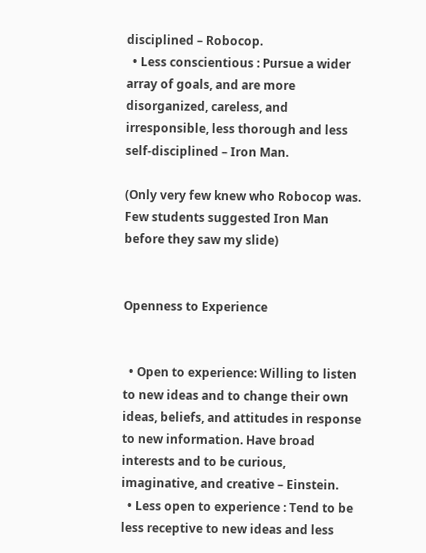disciplined – Robocop.
  • Less conscientious : Pursue a wider array of goals, and are more disorganized, careless, and irresponsible, less thorough and less self-disciplined – Iron Man.

(Only very few knew who Robocop was. Few students suggested Iron Man before they saw my slide)


Openness to Experience


  • Open to experience: Willing to listen to new ideas and to change their own ideas, beliefs, and attitudes in response to new information. Have broad interests and to be curious, imaginative, and creative – Einstein.
  • Less open to experience : Tend to be less receptive to new ideas and less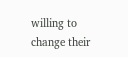willing to change their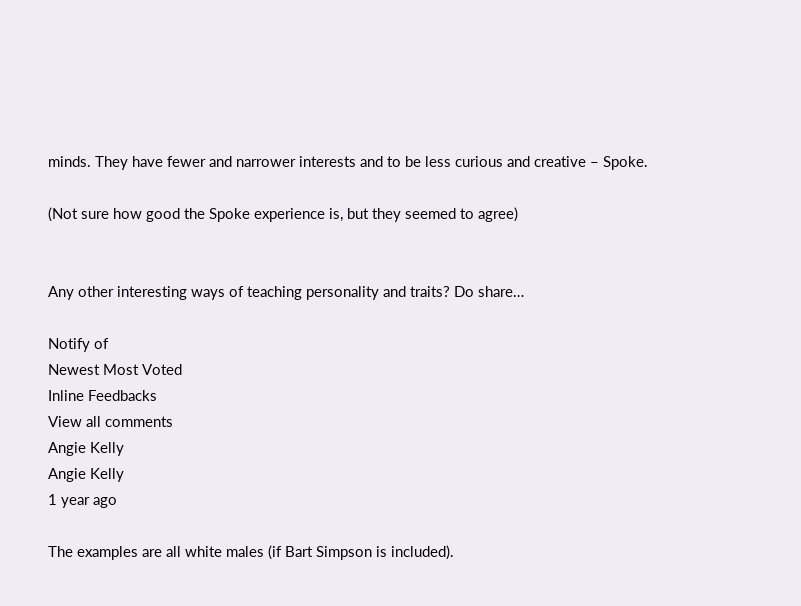minds. They have fewer and narrower interests and to be less curious and creative – Spoke.

(Not sure how good the Spoke experience is, but they seemed to agree)


Any other interesting ways of teaching personality and traits? Do share…

Notify of
Newest Most Voted
Inline Feedbacks
View all comments
Angie Kelly
Angie Kelly
1 year ago

The examples are all white males (if Bart Simpson is included).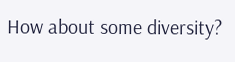How about some diversity?